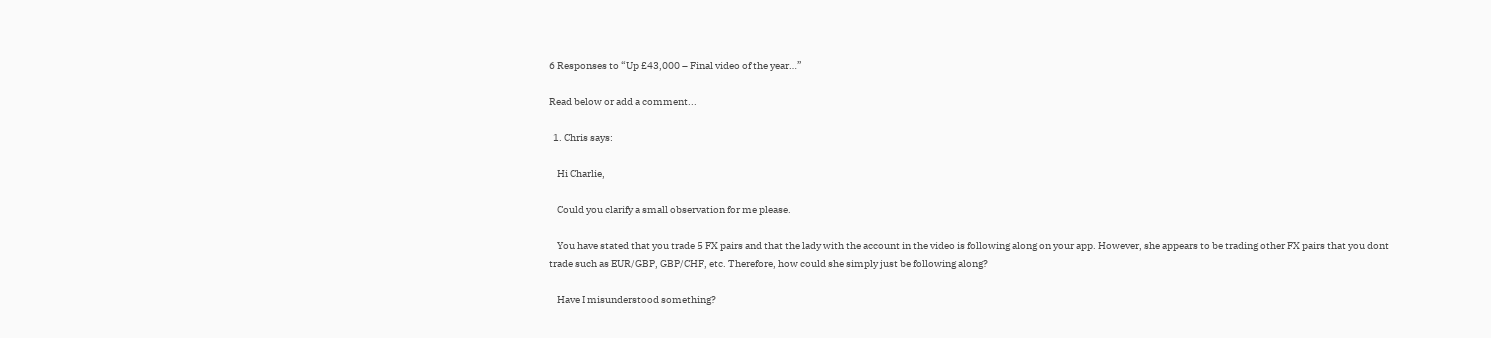6 Responses to “Up £43,000 – Final video of the year…”

Read below or add a comment...

  1. Chris says:

    Hi Charlie,

    Could you clarify a small observation for me please.

    You have stated that you trade 5 FX pairs and that the lady with the account in the video is following along on your app. However, she appears to be trading other FX pairs that you dont trade such as EUR/GBP, GBP/CHF, etc. Therefore, how could she simply just be following along?

    Have I misunderstood something?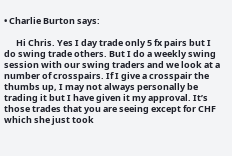• Charlie Burton says:

      Hi Chris. Yes I day trade only 5 fx pairs but I do swing trade others. But I do a weekly swing session with our swing traders and we look at a number of crosspairs. If I give a crosspair the thumbs up, I may not always personally be trading it but I have given it my approval. It’s those trades that you are seeing except for CHF which she just took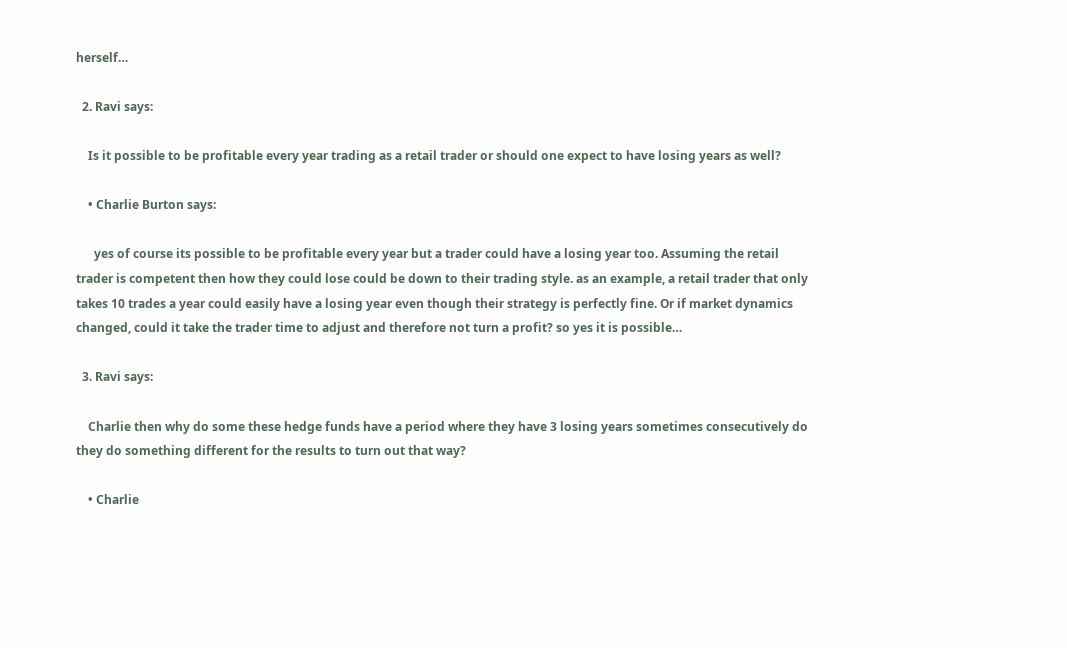herself…

  2. Ravi says:

    Is it possible to be profitable every year trading as a retail trader or should one expect to have losing years as well?

    • Charlie Burton says:

      yes of course its possible to be profitable every year but a trader could have a losing year too. Assuming the retail trader is competent then how they could lose could be down to their trading style. as an example, a retail trader that only takes 10 trades a year could easily have a losing year even though their strategy is perfectly fine. Or if market dynamics changed, could it take the trader time to adjust and therefore not turn a profit? so yes it is possible…

  3. Ravi says:

    Charlie then why do some these hedge funds have a period where they have 3 losing years sometimes consecutively do they do something different for the results to turn out that way?

    • Charlie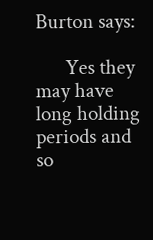Burton says:

      Yes they may have long holding periods and so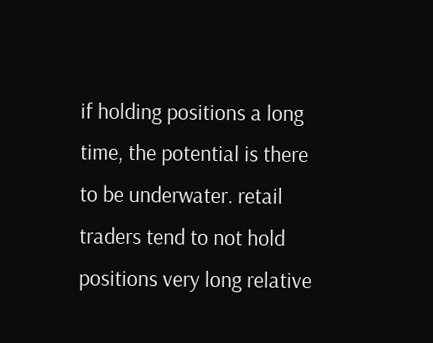if holding positions a long time, the potential is there to be underwater. retail traders tend to not hold positions very long relative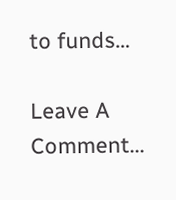to funds…

Leave A Comment...